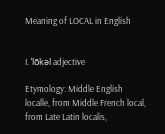Meaning of LOCAL in English


I. ˈlōkəl adjective

Etymology: Middle English localle, from Middle French local, from Late Latin localis,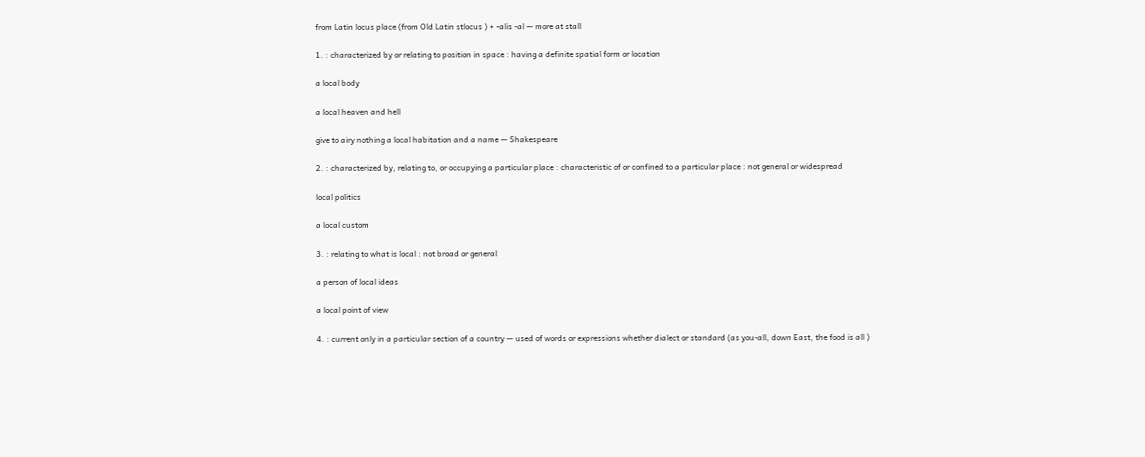from Latin locus place (from Old Latin stlocus ) + -alis -al — more at stall

1. : characterized by or relating to position in space : having a definite spatial form or location

a local body

a local heaven and hell

give to airy nothing a local habitation and a name — Shakespeare

2. : characterized by, relating to, or occupying a particular place : characteristic of or confined to a particular place : not general or widespread

local politics

a local custom

3. : relating to what is local : not broad or general

a person of local ideas

a local point of view

4. : current only in a particular section of a country — used of words or expressions whether dialect or standard (as you-all, down East, the food is all )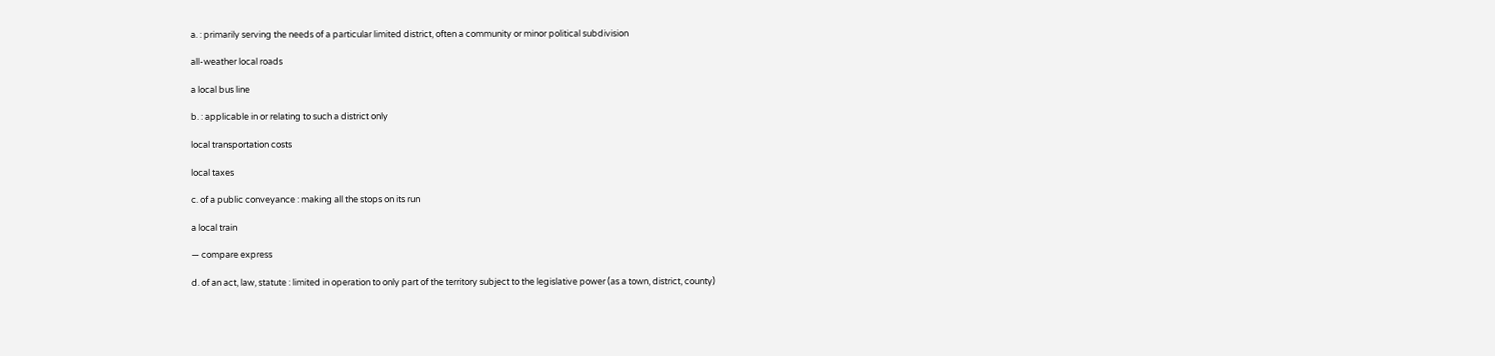a. : primarily serving the needs of a particular limited district, often a community or minor political subdivision

all-weather local roads

a local bus line

b. : applicable in or relating to such a district only

local transportation costs

local taxes

c. of a public conveyance : making all the stops on its run

a local train

— compare express

d. of an act, law, statute : limited in operation to only part of the territory subject to the legislative power (as a town, district, county)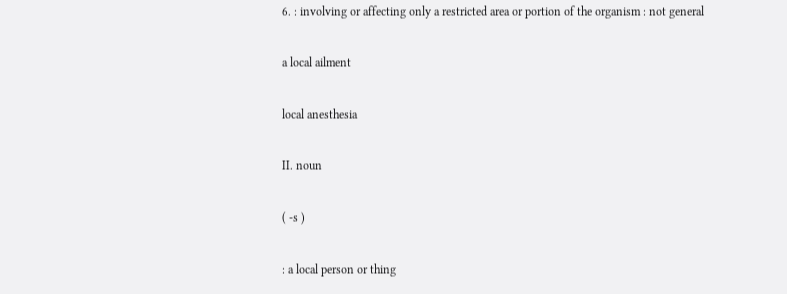6. : involving or affecting only a restricted area or portion of the organism : not general

a local ailment

local anesthesia

II. noun

( -s )

: a local person or thing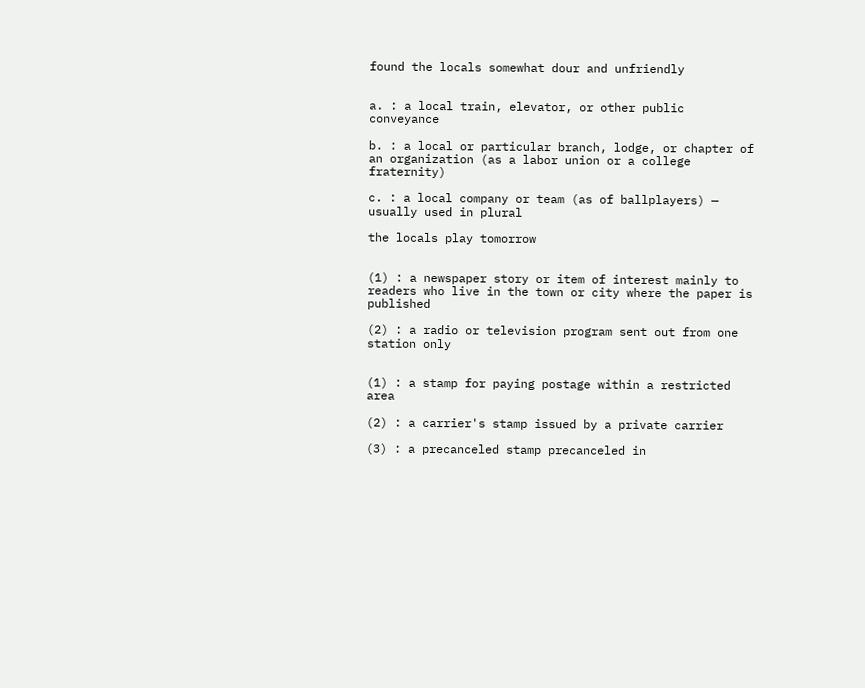found the locals somewhat dour and unfriendly


a. : a local train, elevator, or other public conveyance

b. : a local or particular branch, lodge, or chapter of an organization (as a labor union or a college fraternity)

c. : a local company or team (as of ballplayers) — usually used in plural

the locals play tomorrow


(1) : a newspaper story or item of interest mainly to readers who live in the town or city where the paper is published

(2) : a radio or television program sent out from one station only


(1) : a stamp for paying postage within a restricted area

(2) : a carrier's stamp issued by a private carrier

(3) : a precanceled stamp precanceled in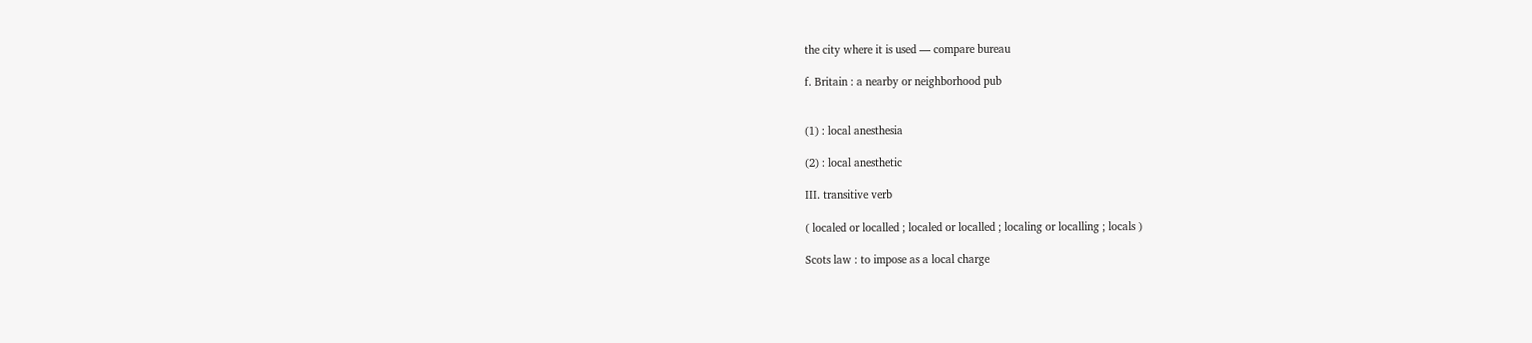the city where it is used — compare bureau

f. Britain : a nearby or neighborhood pub


(1) : local anesthesia

(2) : local anesthetic

III. transitive verb

( localed or localled ; localed or localled ; localing or localling ; locals )

Scots law : to impose as a local charge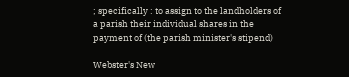; specifically : to assign to the landholders of a parish their individual shares in the payment of (the parish minister's stipend)

Webster's New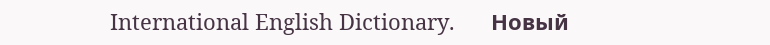International English Dictionary.      Новый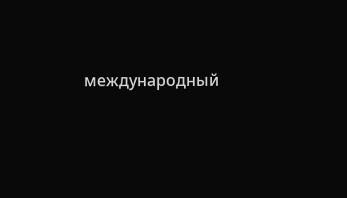международный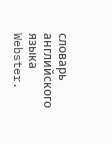словарь английского языка Webster.